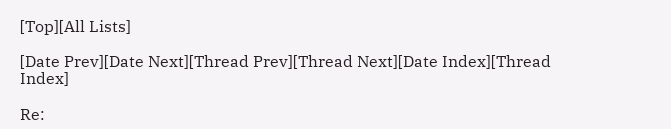[Top][All Lists]

[Date Prev][Date Next][Thread Prev][Thread Next][Date Index][Thread Index]

Re: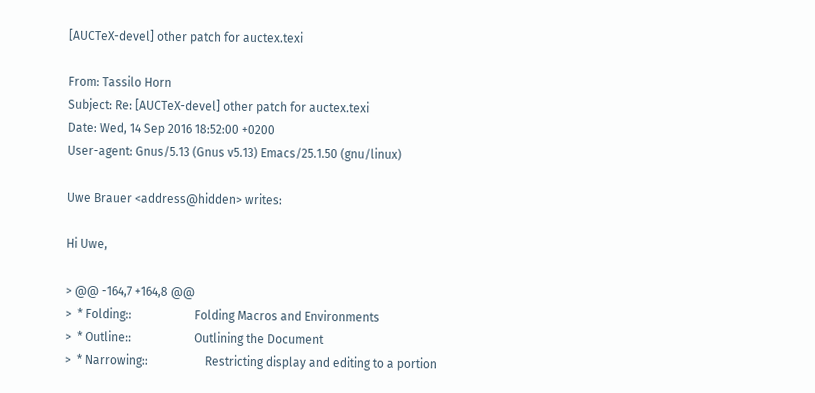[AUCTeX-devel] other patch for auctex.texi

From: Tassilo Horn
Subject: Re: [AUCTeX-devel] other patch for auctex.texi
Date: Wed, 14 Sep 2016 18:52:00 +0200
User-agent: Gnus/5.13 (Gnus v5.13) Emacs/25.1.50 (gnu/linux)

Uwe Brauer <address@hidden> writes:

Hi Uwe,

> @@ -164,7 +164,8 @@
>  * Folding::                     Folding Macros and Environments
>  * Outline::                     Outlining the Document
>  * Narrowing::                   Restricting display and editing to a portion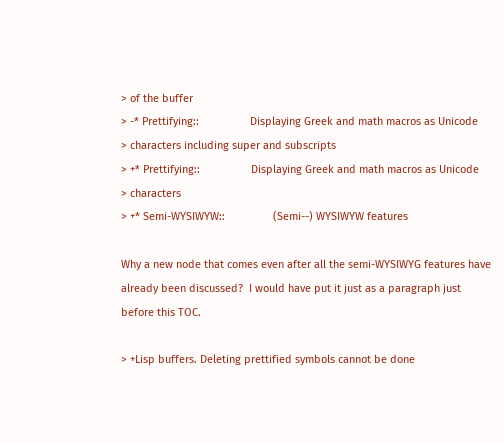> of the buffer
> -* Prettifying::                 Displaying Greek and math macros as Unicode
> characters including super and subscripts
> +* Prettifying::                 Displaying Greek and math macros as Unicode
> characters
> +* Semi-WYSIWYW::                (Semi--) WYSIWYW features

Why a new node that comes even after all the semi-WYSIWYG features have
already been discussed?  I would have put it just as a paragraph just
before this TOC.

> +Lisp buffers. Deleting prettified symbols cannot be done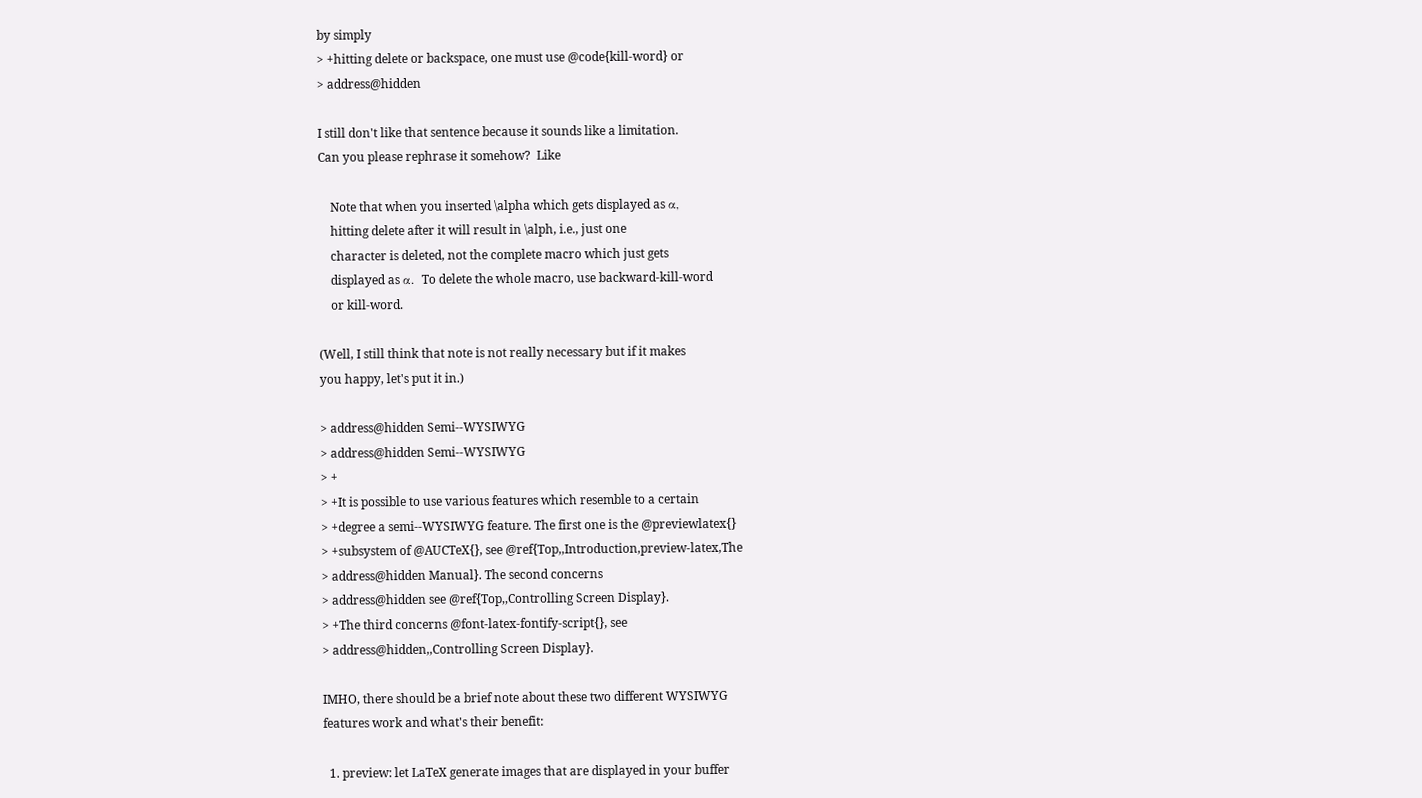by simply
> +hitting delete or backspace, one must use @code{kill-word} or
> address@hidden

I still don't like that sentence because it sounds like a limitation.
Can you please rephrase it somehow?  Like

    Note that when you inserted \alpha which gets displayed as α,
    hitting delete after it will result in \alph, i.e., just one
    character is deleted, not the complete macro which just gets
    displayed as α.  To delete the whole macro, use backward-kill-word
    or kill-word.

(Well, I still think that note is not really necessary but if it makes
you happy, let's put it in.)

> address@hidden Semi--WYSIWYG
> address@hidden Semi--WYSIWYG
> +
> +It is possible to use various features which resemble to a certain
> +degree a semi--WYSIWYG feature. The first one is the @previewlatex{}
> +subsystem of @AUCTeX{}, see @ref{Top,,Introduction,preview-latex,The
> address@hidden Manual}. The second concerns
> address@hidden see @ref{Top,,Controlling Screen Display}.
> +The third concerns @font-latex-fontify-script{}, see
> address@hidden,,Controlling Screen Display}.

IMHO, there should be a brief note about these two different WYSIWYG
features work and what's their benefit:

  1. preview: let LaTeX generate images that are displayed in your buffer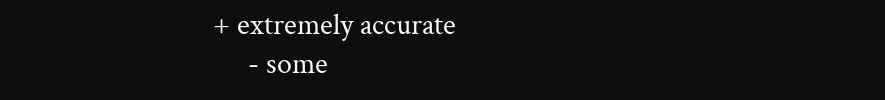+ extremely accurate
     - some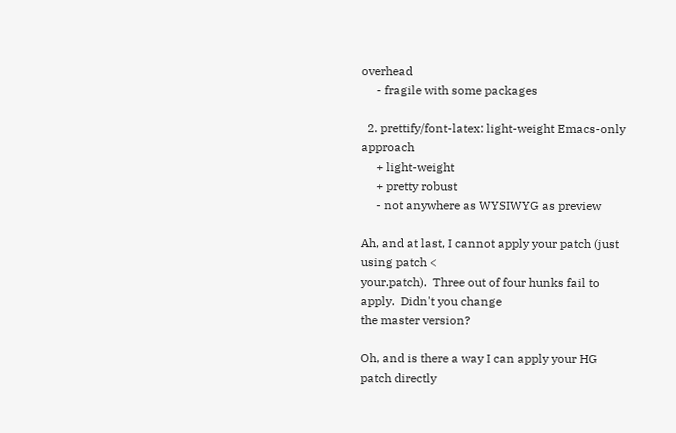overhead
     - fragile with some packages

  2. prettify/font-latex: light-weight Emacs-only approach
     + light-weight
     + pretty robust
     - not anywhere as WYSIWYG as preview

Ah, and at last, I cannot apply your patch (just using patch <
your.patch).  Three out of four hunks fail to apply.  Didn't you change
the master version?

Oh, and is there a way I can apply your HG patch directly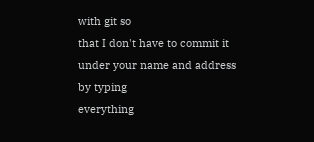with git so
that I don't have to commit it under your name and address by typing
everything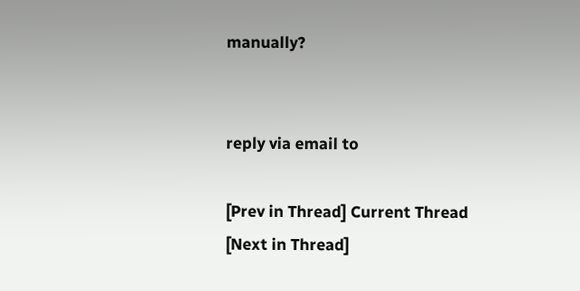manually?


reply via email to

[Prev in Thread] Current Thread [Next in Thread]